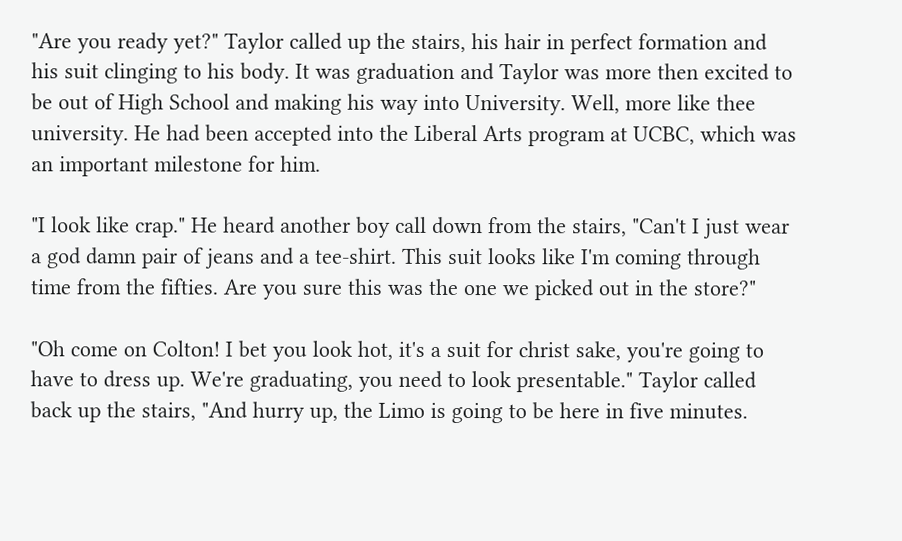"Are you ready yet?" Taylor called up the stairs, his hair in perfect formation and his suit clinging to his body. It was graduation and Taylor was more then excited to be out of High School and making his way into University. Well, more like thee university. He had been accepted into the Liberal Arts program at UCBC, which was an important milestone for him.

"I look like crap." He heard another boy call down from the stairs, "Can't I just wear a god damn pair of jeans and a tee-shirt. This suit looks like I'm coming through time from the fifties. Are you sure this was the one we picked out in the store?"

"Oh come on Colton! I bet you look hot, it's a suit for christ sake, you're going to have to dress up. We're graduating, you need to look presentable." Taylor called back up the stairs, "And hurry up, the Limo is going to be here in five minutes.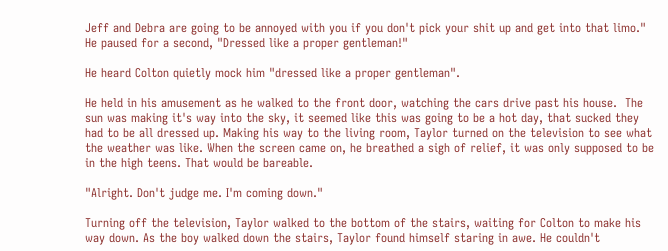Jeff and Debra are going to be annoyed with you if you don't pick your shit up and get into that limo." He paused for a second, "Dressed like a proper gentleman!"

He heard Colton quietly mock him "dressed like a proper gentleman".

He held in his amusement as he walked to the front door, watching the cars drive past his house.  The sun was making it's way into the sky, it seemed like this was going to be a hot day, that sucked they had to be all dressed up. Making his way to the living room, Taylor turned on the television to see what the weather was like. When the screen came on, he breathed a sigh of relief, it was only supposed to be in the high teens. That would be bareable.

"Alright. Don't judge me. I'm coming down."

Turning off the television, Taylor walked to the bottom of the stairs, waiting for Colton to make his way down. As the boy walked down the stairs, Taylor found himself staring in awe. He couldn't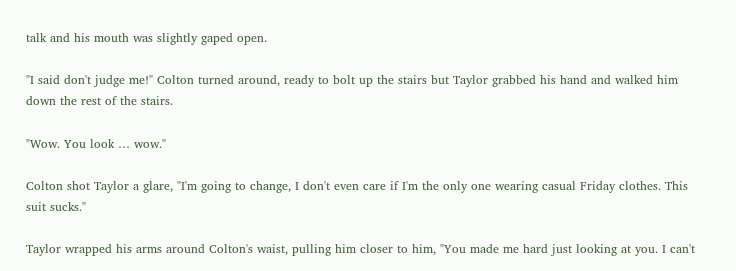talk and his mouth was slightly gaped open.

"I said don't judge me!" Colton turned around, ready to bolt up the stairs but Taylor grabbed his hand and walked him down the rest of the stairs.

"Wow. You look … wow."

Colton shot Taylor a glare, "I'm going to change, I don't even care if I'm the only one wearing casual Friday clothes. This suit sucks."

Taylor wrapped his arms around Colton's waist, pulling him closer to him, "You made me hard just looking at you. I can't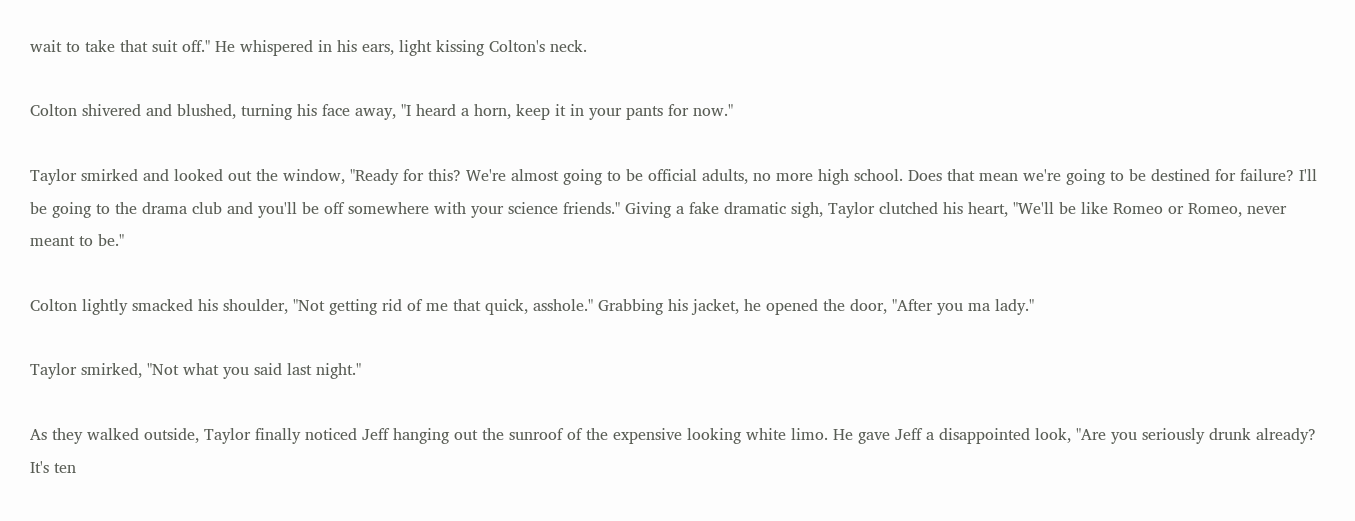wait to take that suit off." He whispered in his ears, light kissing Colton's neck.

Colton shivered and blushed, turning his face away, "I heard a horn, keep it in your pants for now."

Taylor smirked and looked out the window, "Ready for this? We're almost going to be official adults, no more high school. Does that mean we're going to be destined for failure? I'll be going to the drama club and you'll be off somewhere with your science friends." Giving a fake dramatic sigh, Taylor clutched his heart, "We'll be like Romeo or Romeo, never meant to be."

Colton lightly smacked his shoulder, "Not getting rid of me that quick, asshole." Grabbing his jacket, he opened the door, "After you ma lady."

Taylor smirked, "Not what you said last night."

As they walked outside, Taylor finally noticed Jeff hanging out the sunroof of the expensive looking white limo. He gave Jeff a disappointed look, "Are you seriously drunk already? It's ten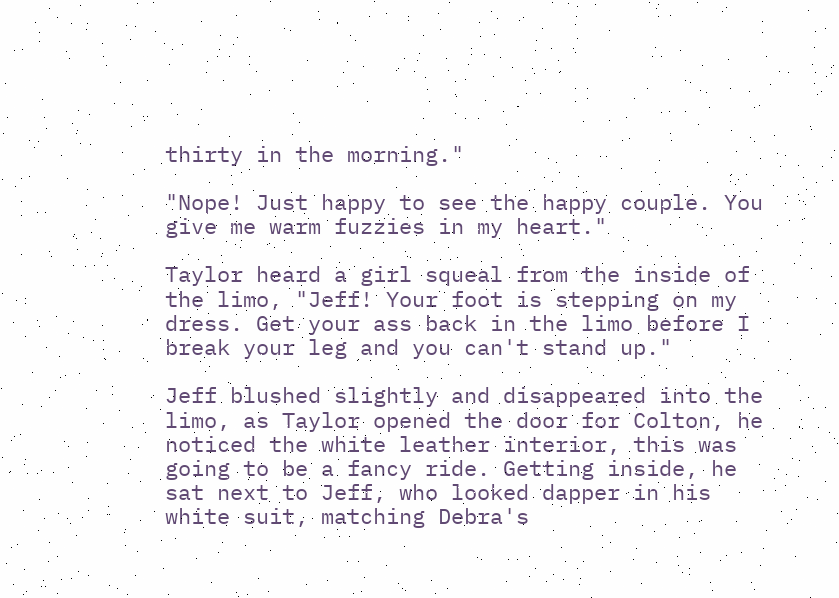thirty in the morning."

"Nope! Just happy to see the happy couple. You give me warm fuzzies in my heart."

Taylor heard a girl squeal from the inside of the limo, "Jeff! Your foot is stepping on my dress. Get your ass back in the limo before I break your leg and you can't stand up."

Jeff blushed slightly and disappeared into the limo, as Taylor opened the door for Colton, he noticed the white leather interior, this was going to be a fancy ride. Getting inside, he sat next to Jeff, who looked dapper in his white suit, matching Debra's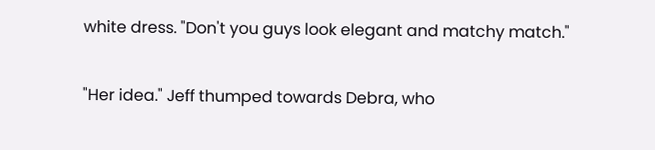white dress. "Don't you guys look elegant and matchy match."

"Her idea." Jeff thumped towards Debra, who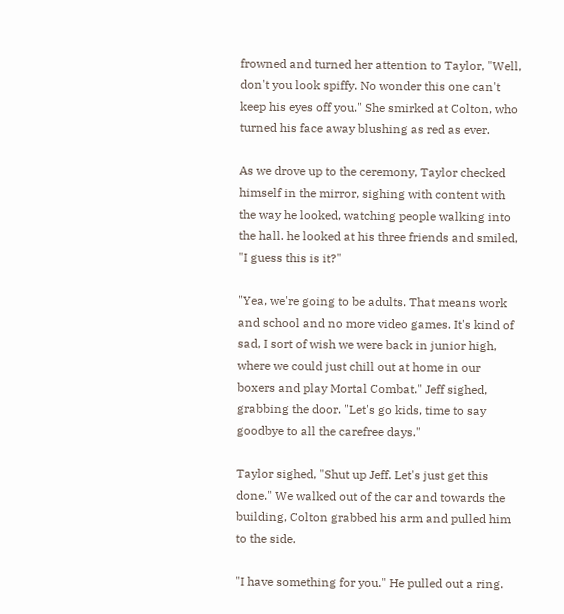frowned and turned her attention to Taylor, "Well, don't you look spiffy. No wonder this one can't keep his eyes off you." She smirked at Colton, who turned his face away blushing as red as ever.

As we drove up to the ceremony, Taylor checked himself in the mirror, sighing with content with the way he looked, watching people walking into the hall. he looked at his three friends and smiled, "I guess this is it?"

"Yea, we're going to be adults. That means work and school and no more video games. It's kind of sad, I sort of wish we were back in junior high, where we could just chill out at home in our boxers and play Mortal Combat." Jeff sighed, grabbing the door. "Let's go kids, time to say goodbye to all the carefree days."

Taylor sighed, "Shut up Jeff. Let's just get this done." We walked out of the car and towards the building, Colton grabbed his arm and pulled him to the side.

"I have something for you." He pulled out a ring.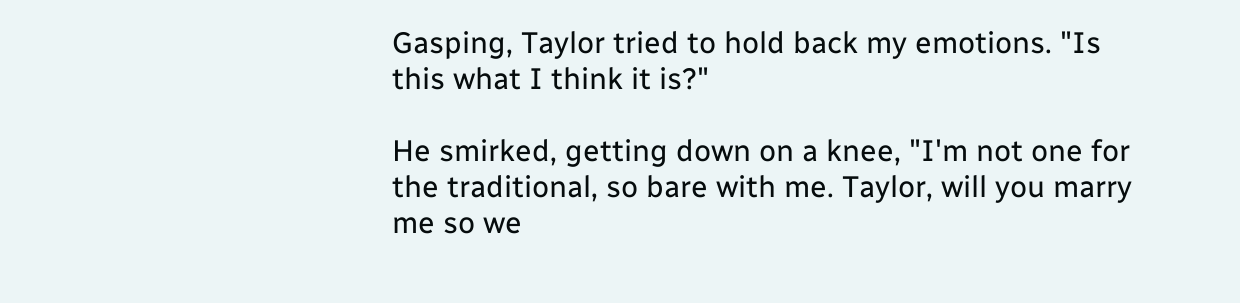Gasping, Taylor tried to hold back my emotions. "Is this what I think it is?"

He smirked, getting down on a knee, "I'm not one for the traditional, so bare with me. Taylor, will you marry me so we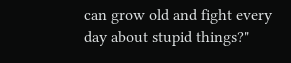can grow old and fight every day about stupid things?"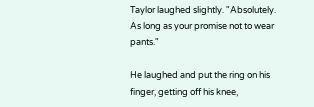Taylor laughed slightly. "Absolutely. As long as your promise not to wear pants."

He laughed and put the ring on his finger, getting off his knee,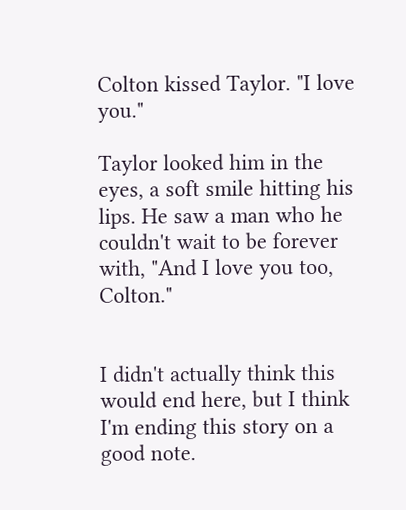Colton kissed Taylor. "I love you."

Taylor looked him in the eyes, a soft smile hitting his lips. He saw a man who he couldn't wait to be forever with, "And I love you too, Colton."


I didn't actually think this would end here, but I think I'm ending this story on a good note.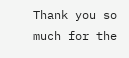Thank you so much for the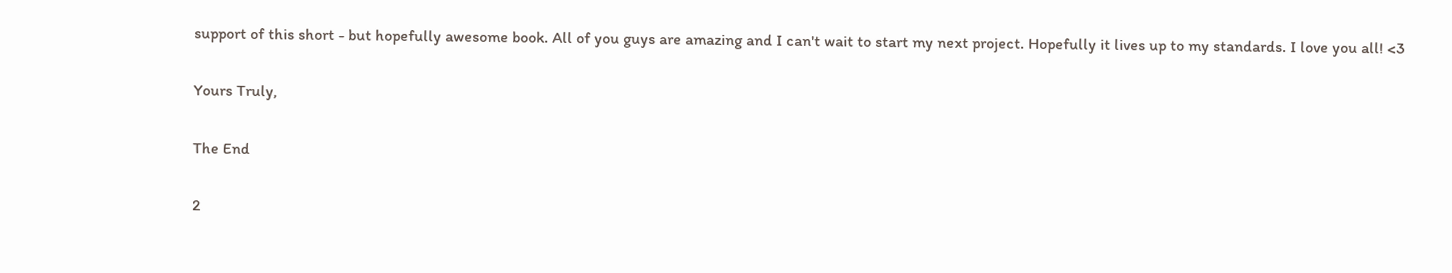support of this short - but hopefully awesome book. All of you guys are amazing and I can't wait to start my next project. Hopefully it lives up to my standards. I love you all! <3

Yours Truly,

The End

2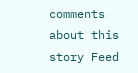comments about this story Feed